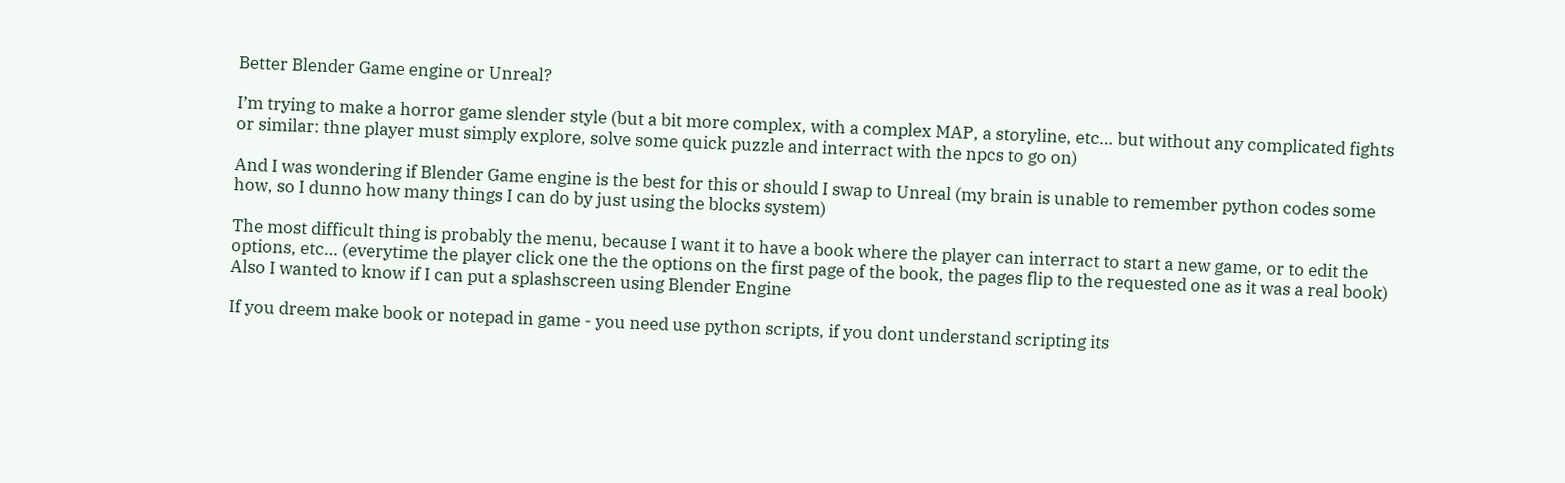Better Blender Game engine or Unreal?

I’m trying to make a horror game slender style (but a bit more complex, with a complex MAP, a storyline, etc… but without any complicated fights or similar: thne player must simply explore, solve some quick puzzle and interract with the npcs to go on)

And I was wondering if Blender Game engine is the best for this or should I swap to Unreal (my brain is unable to remember python codes some how, so I dunno how many things I can do by just using the blocks system)

The most difficult thing is probably the menu, because I want it to have a book where the player can interract to start a new game, or to edit the options, etc… (everytime the player click one the the options on the first page of the book, the pages flip to the requested one as it was a real book)
Also I wanted to know if I can put a splashscreen using Blender Engine

If you dreem make book or notepad in game - you need use python scripts, if you dont understand scripting its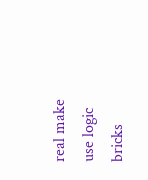real make use logic bricks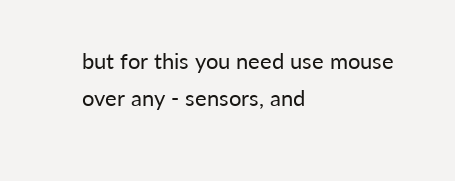but for this you need use mouse over any - sensors, and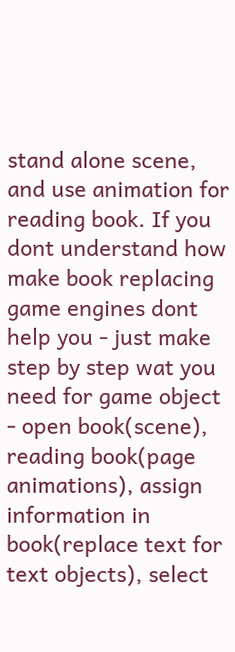stand alone scene, and use animation for reading book. If you dont understand how make book replacing game engines dont help you - just make step by step wat you need for game object - open book(scene), reading book(page animations), assign information in book(replace text for text objects), select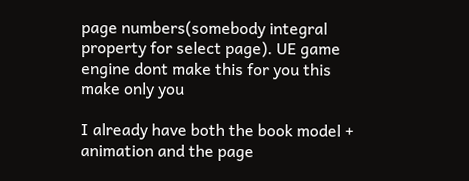page numbers(somebody integral property for select page). UE game engine dont make this for you this make only you

I already have both the book model + animation and the page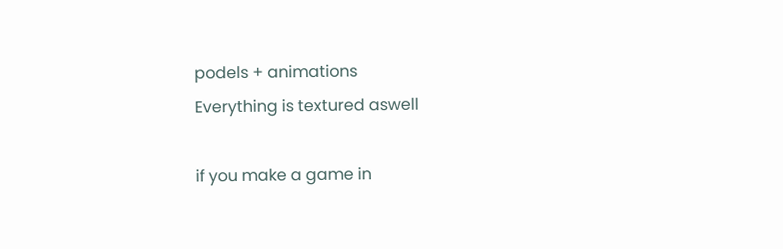podels + animations
Everything is textured aswell

if you make a game in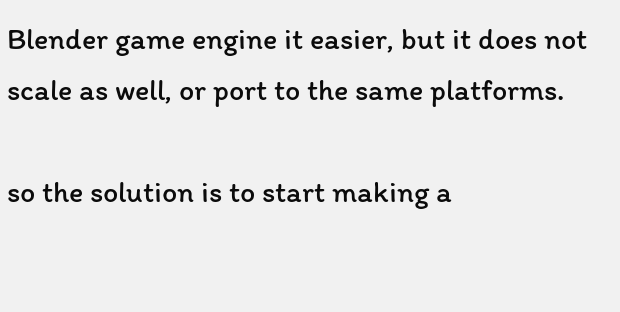Blender game engine it easier, but it does not scale as well, or port to the same platforms.

so the solution is to start making a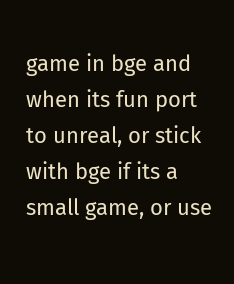game in bge and when its fun port to unreal, or stick with bge if its a small game, or use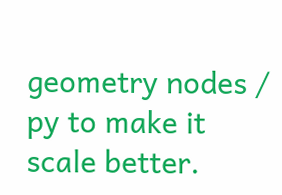geometry nodes / py to make it scale better.